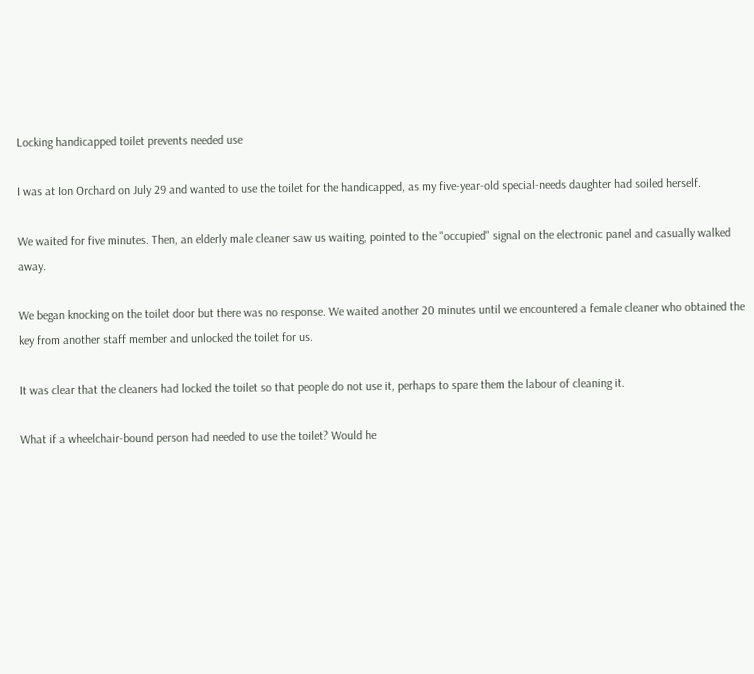Locking handicapped toilet prevents needed use

I was at Ion Orchard on July 29 and wanted to use the toilet for the handicapped, as my five-year-old special-needs daughter had soiled herself.

We waited for five minutes. Then, an elderly male cleaner saw us waiting, pointed to the "occupied" signal on the electronic panel and casually walked away.

We began knocking on the toilet door but there was no response. We waited another 20 minutes until we encountered a female cleaner who obtained the key from another staff member and unlocked the toilet for us.

It was clear that the cleaners had locked the toilet so that people do not use it, perhaps to spare them the labour of cleaning it.

What if a wheelchair-bound person had needed to use the toilet? Would he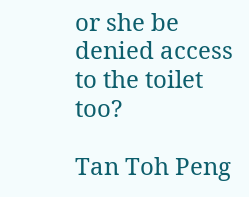or she be denied access to the toilet too?

Tan Toh Peng